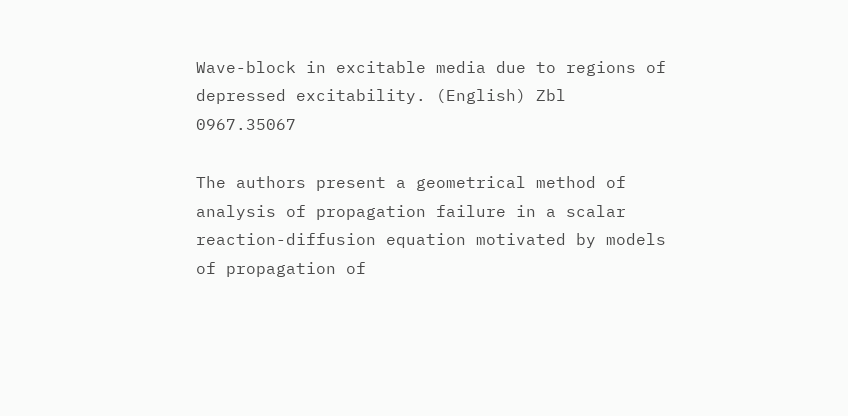Wave-block in excitable media due to regions of depressed excitability. (English) Zbl 0967.35067

The authors present a geometrical method of analysis of propagation failure in a scalar reaction-diffusion equation motivated by models of propagation of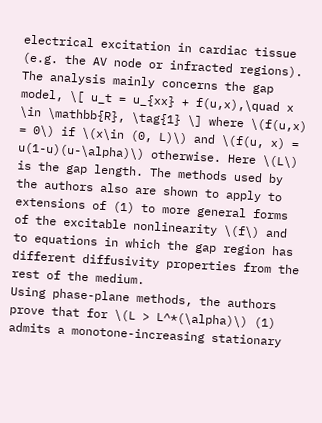electrical excitation in cardiac tissue (e.g. the AV node or infracted regions). The analysis mainly concerns the gap model, \[ u_t = u_{xx} + f(u,x),\quad x \in \mathbb{R}, \tag{1} \] where \(f(u,x) = 0\) if \(x\in (0, L)\) and \(f(u, x) = u(1-u)(u-\alpha)\) otherwise. Here \(L\) is the gap length. The methods used by the authors also are shown to apply to extensions of (1) to more general forms of the excitable nonlinearity \(f\) and to equations in which the gap region has different diffusivity properties from the rest of the medium.
Using phase-plane methods, the authors prove that for \(L > L^*(\alpha)\) (1) admits a monotone-increasing stationary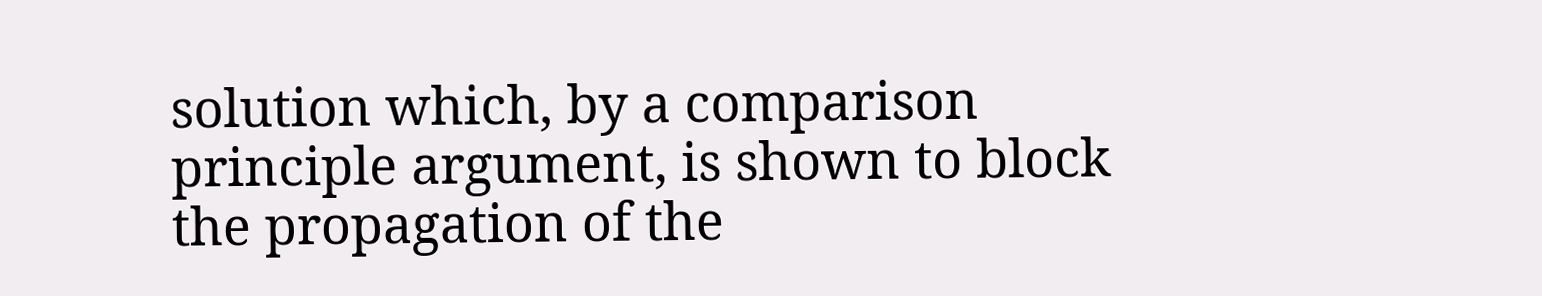solution which, by a comparison principle argument, is shown to block the propagation of the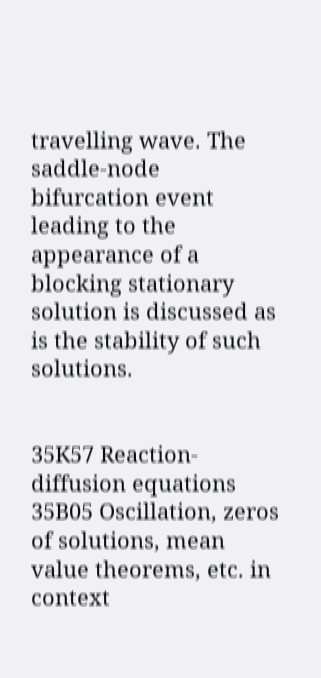travelling wave. The saddle-node bifurcation event leading to the appearance of a blocking stationary solution is discussed as is the stability of such solutions.


35K57 Reaction-diffusion equations
35B05 Oscillation, zeros of solutions, mean value theorems, etc. in context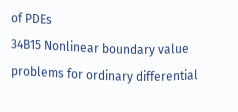of PDEs
34B15 Nonlinear boundary value problems for ordinary differential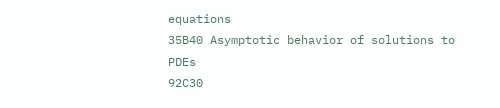equations
35B40 Asymptotic behavior of solutions to PDEs
92C30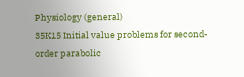Physiology (general)
35K15 Initial value problems for second-order parabolic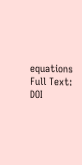equations
Full Text: DOI